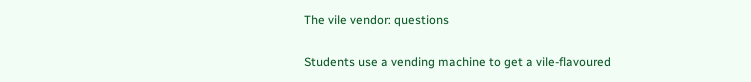The vile vendor: questions

Students use a vending machine to get a vile-flavoured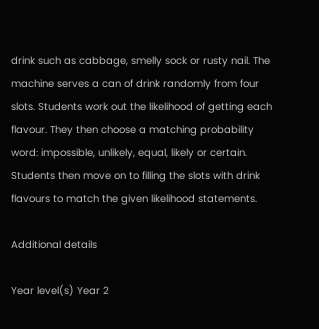drink such as cabbage, smelly sock or rusty nail. The machine serves a can of drink randomly from four slots. Students work out the likelihood of getting each flavour. They then choose a matching probability word: impossible, unlikely, equal, likely or certain. Students then move on to filling the slots with drink flavours to match the given likelihood statements.

Additional details

Year level(s) Year 2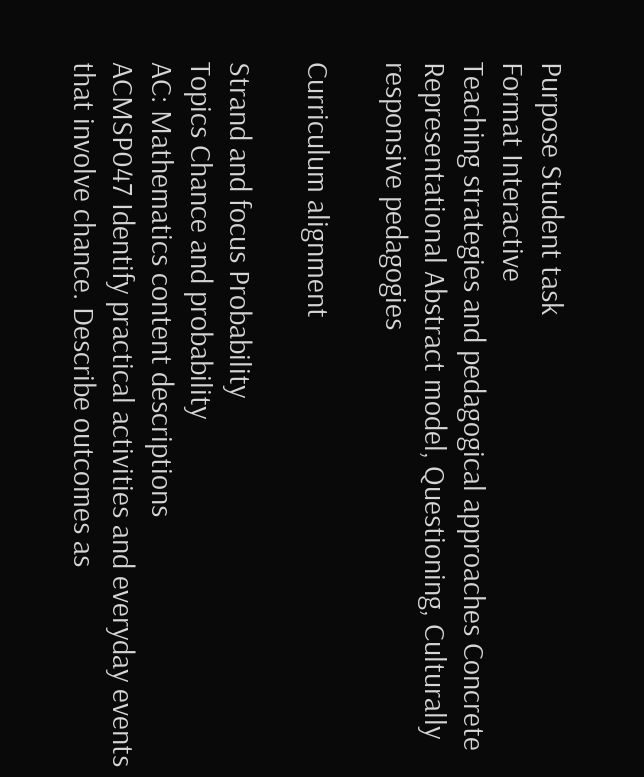Purpose Student task
Format Interactive
Teaching strategies and pedagogical approaches Concrete Representational Abstract model, Questioning, Culturally responsive pedagogies

Curriculum alignment

Strand and focus Probability
Topics Chance and probability
AC: Mathematics content descriptions
ACMSP047 Identify practical activities and everyday events that involve chance. Describe outcomes as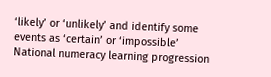‘likely’ or ‘unlikely’ and identify some events as ‘certain’ or ‘impossible’
National numeracy learning progression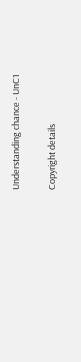Understanding chance - UnC1

Copyright details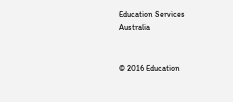Education Services Australia


© 2016 Education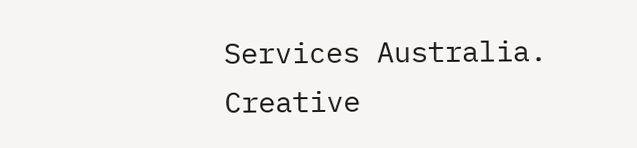Services Australia. Creative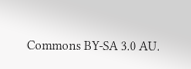Commons BY-SA 3.0 AU.